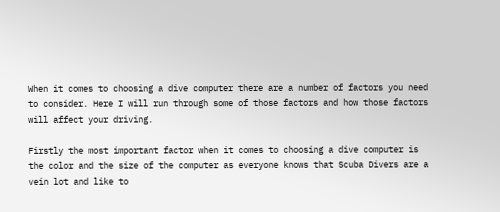When it comes to choosing a dive computer there are a number of factors you need to consider. Here I will run through some of those factors and how those factors will affect your driving.

Firstly the most important factor when it comes to choosing a dive computer is the color and the size of the computer as everyone knows that Scuba Divers are a vein lot and like to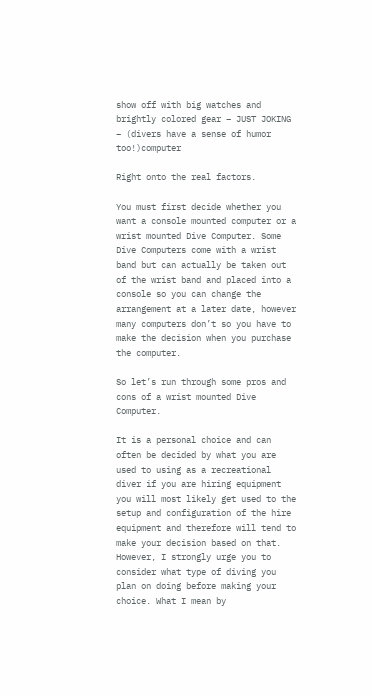show off with big watches and brightly colored gear – JUST JOKING – (divers have a sense of humor too!)computer

Right onto the real factors.

You must first decide whether you want a console mounted computer or a wrist mounted Dive Computer. Some Dive Computers come with a wrist band but can actually be taken out of the wrist band and placed into a console so you can change the arrangement at a later date, however many computers don’t so you have to make the decision when you purchase the computer.

So let’s run through some pros and cons of a wrist mounted Dive Computer.

It is a personal choice and can often be decided by what you are used to using as a recreational diver if you are hiring equipment you will most likely get used to the setup and configuration of the hire equipment and therefore will tend to make your decision based on that. However, I strongly urge you to consider what type of diving you plan on doing before making your choice. What I mean by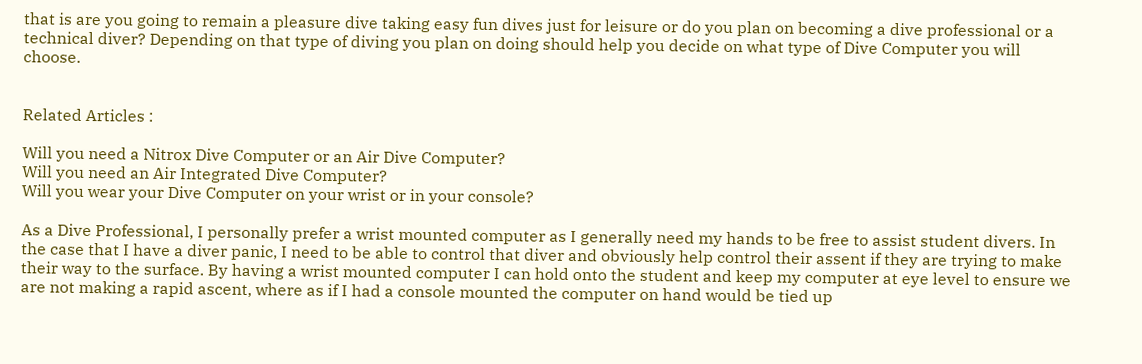that is are you going to remain a pleasure dive taking easy fun dives just for leisure or do you plan on becoming a dive professional or a technical diver? Depending on that type of diving you plan on doing should help you decide on what type of Dive Computer you will choose.


Related Articles :

Will you need a Nitrox Dive Computer or an Air Dive Computer?
Will you need an Air Integrated Dive Computer?
Will you wear your Dive Computer on your wrist or in your console?

As a Dive Professional, I personally prefer a wrist mounted computer as I generally need my hands to be free to assist student divers. In the case that I have a diver panic, I need to be able to control that diver and obviously help control their assent if they are trying to make their way to the surface. By having a wrist mounted computer I can hold onto the student and keep my computer at eye level to ensure we are not making a rapid ascent, where as if I had a console mounted the computer on hand would be tied up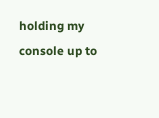holding my console up to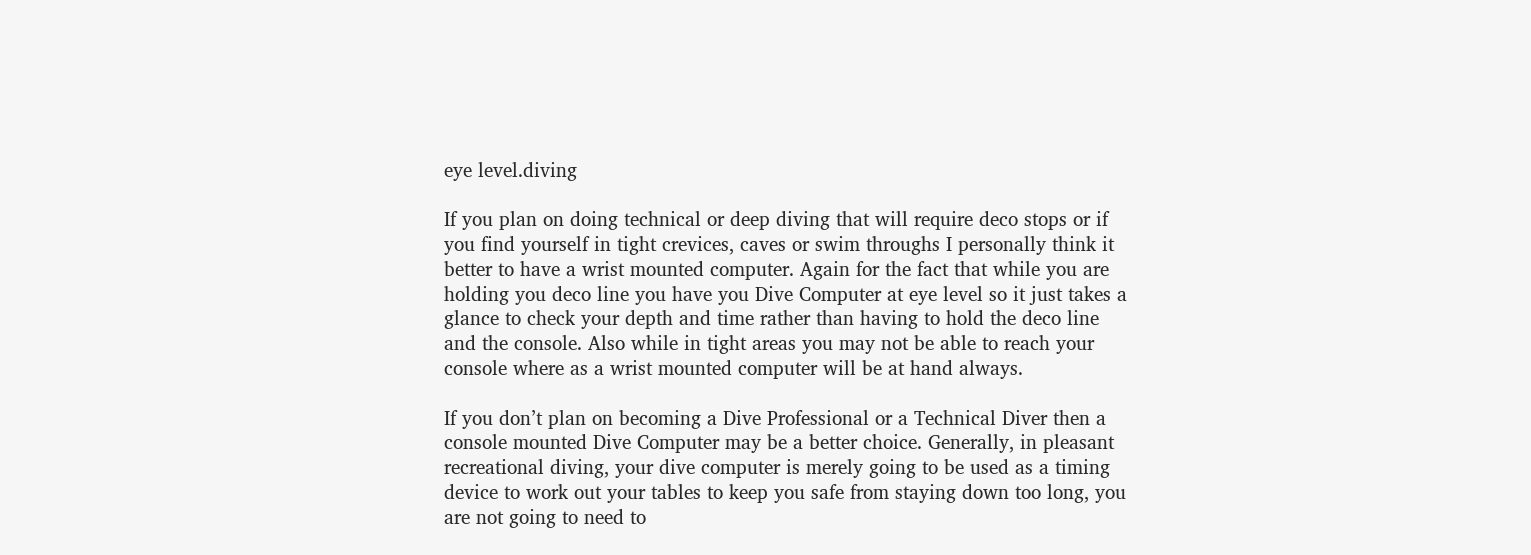eye level.diving

If you plan on doing technical or deep diving that will require deco stops or if you find yourself in tight crevices, caves or swim throughs I personally think it better to have a wrist mounted computer. Again for the fact that while you are holding you deco line you have you Dive Computer at eye level so it just takes a glance to check your depth and time rather than having to hold the deco line and the console. Also while in tight areas you may not be able to reach your console where as a wrist mounted computer will be at hand always.

If you don’t plan on becoming a Dive Professional or a Technical Diver then a console mounted Dive Computer may be a better choice. Generally, in pleasant recreational diving, your dive computer is merely going to be used as a timing device to work out your tables to keep you safe from staying down too long, you are not going to need to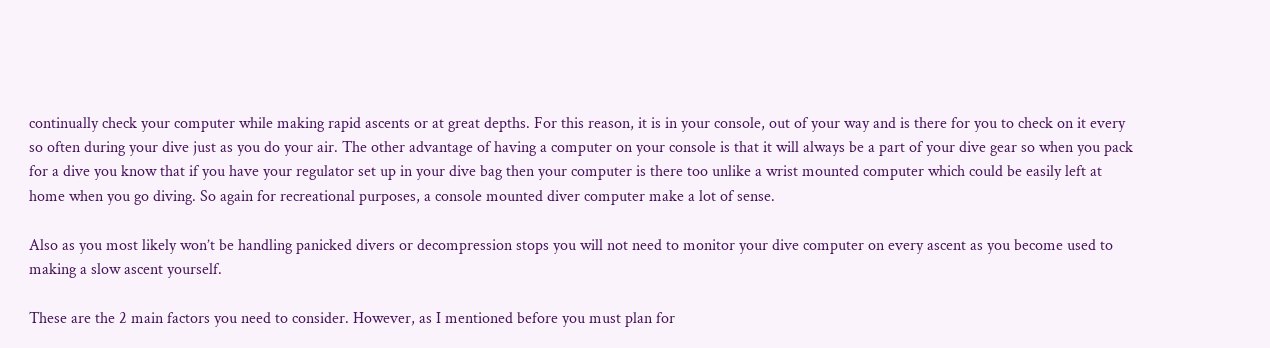continually check your computer while making rapid ascents or at great depths. For this reason, it is in your console, out of your way and is there for you to check on it every so often during your dive just as you do your air. The other advantage of having a computer on your console is that it will always be a part of your dive gear so when you pack for a dive you know that if you have your regulator set up in your dive bag then your computer is there too unlike a wrist mounted computer which could be easily left at home when you go diving. So again for recreational purposes, a console mounted diver computer make a lot of sense.

Also as you most likely won’t be handling panicked divers or decompression stops you will not need to monitor your dive computer on every ascent as you become used to making a slow ascent yourself.

These are the 2 main factors you need to consider. However, as I mentioned before you must plan for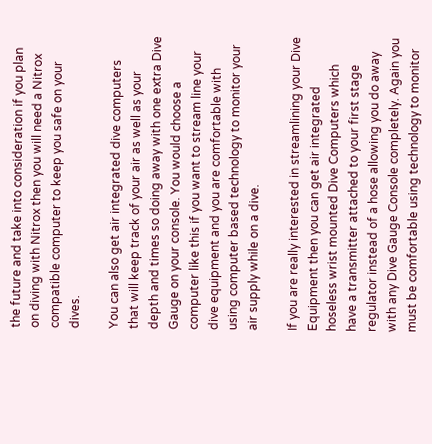the future and take into consideration if you plan on diving with Nitrox then you will need a Nitrox compatible computer to keep you safe on your dives.

You can also get air integrated dive computers that will keep track of your air as well as your depth and times so doing away with one extra Dive Gauge on your console. You would choose a computer like this if you want to stream line your dive equipment and you are comfortable with using computer based technology to monitor your air supply while on a dive.

If you are really interested in streamlining your Dive Equipment then you can get air integrated hoseless wrist mounted Dive Computers which have a transmitter attached to your first stage regulator instead of a hose allowing you do away with any Dive Gauge Console completely. Again you must be comfortable using technology to monitor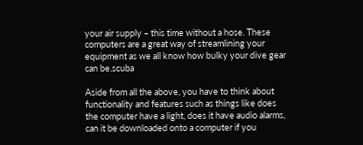your air supply – this time without a hose. These computers are a great way of streamlining your equipment as we all know how bulky your dive gear can be.scuba

Aside from all the above, you have to think about functionality and features such as things like does the computer have a light, does it have audio alarms, can it be downloaded onto a computer if you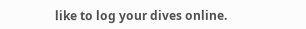like to log your dives online.